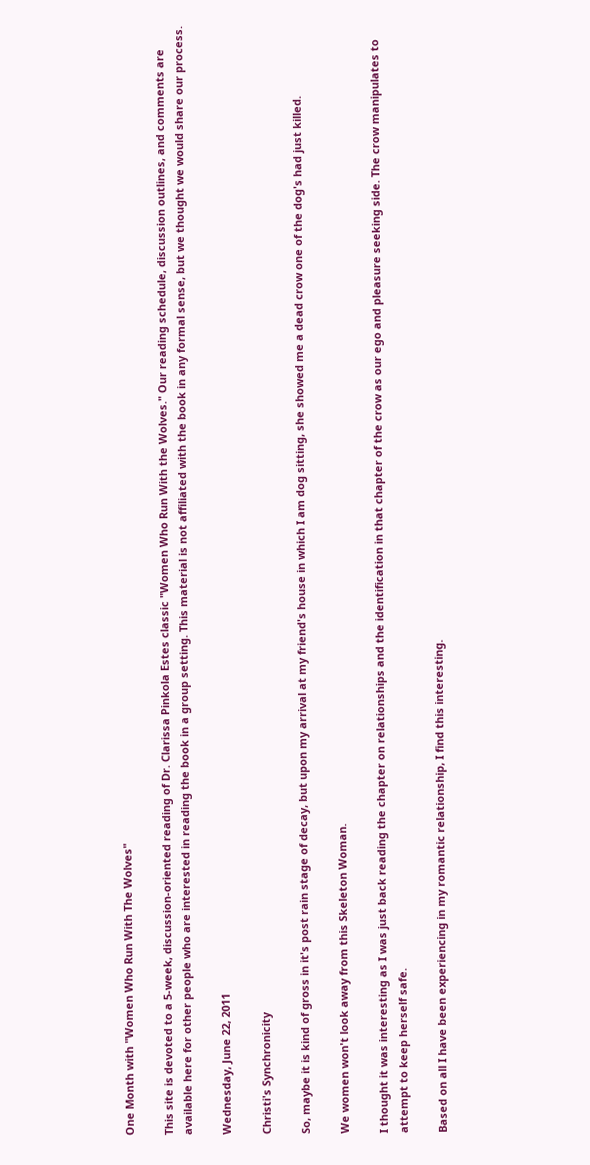One Month with "Women Who Run With The Wolves"

This site is devoted to a 5-week, discussion-oriented reading of Dr. Clarissa Pinkola Estes classic "Women Who Run With the Wolves." Our reading schedule, discussion outlines, and comments are available here for other people who are interested in reading the book in a group setting. This material is not affiliated with the book in any formal sense, but we thought we would share our process.

Wednesday, June 22, 2011

Christi's Synchronicity

So, maybe it is kind of gross in it's post rain stage of decay, but upon my arrival at my friend's house in which I am dog sitting, she showed me a dead crow one of the dog's had just killed.

We women won't look away from this Skeleton Woman.

I thought it was interesting as I was just back reading the chapter on relationships and the identification in that chapter of the crow as our ego and pleasure seeking side. The crow manipulates to attempt to keep herself safe.

Based on all I have been experiencing in my romantic relationship, I find this interesting.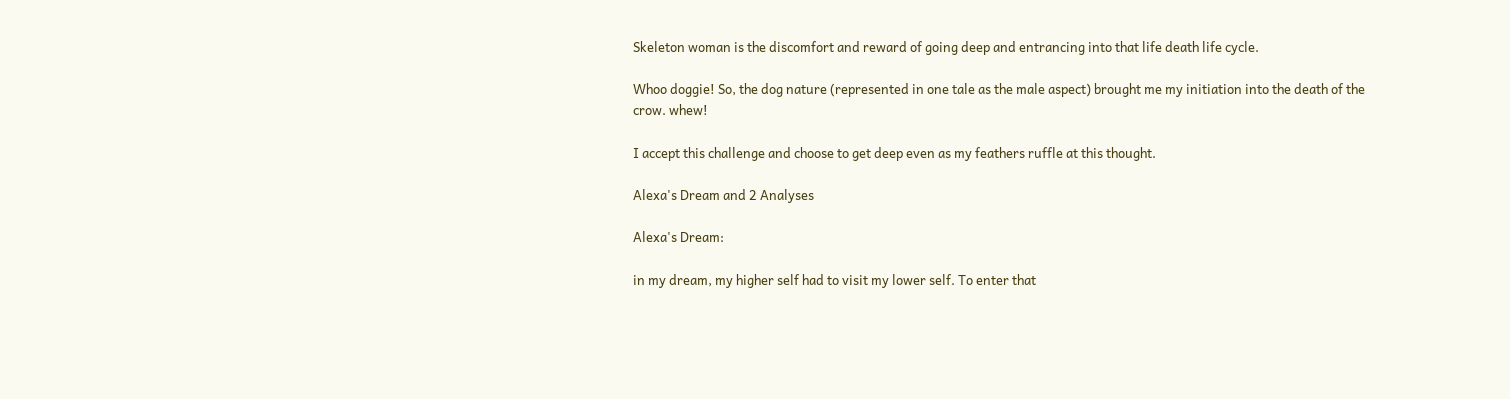Skeleton woman is the discomfort and reward of going deep and entrancing into that life death life cycle.

Whoo doggie! So, the dog nature (represented in one tale as the male aspect) brought me my initiation into the death of the crow. whew!

I accept this challenge and choose to get deep even as my feathers ruffle at this thought.

Alexa's Dream and 2 Analyses

Alexa's Dream:

in my dream, my higher self had to visit my lower self. To enter that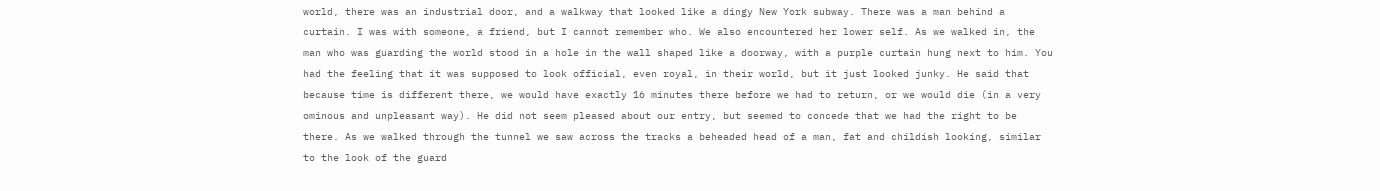world, there was an industrial door, and a walkway that looked like a dingy New York subway. There was a man behind a curtain. I was with someone, a friend, but I cannot remember who. We also encountered her lower self. As we walked in, the man who was guarding the world stood in a hole in the wall shaped like a doorway, with a purple curtain hung next to him. You had the feeling that it was supposed to look official, even royal, in their world, but it just looked junky. He said that because time is different there, we would have exactly 16 minutes there before we had to return, or we would die (in a very ominous and unpleasant way). He did not seem pleased about our entry, but seemed to concede that we had the right to be there. As we walked through the tunnel we saw across the tracks a beheaded head of a man, fat and childish looking, similar to the look of the guard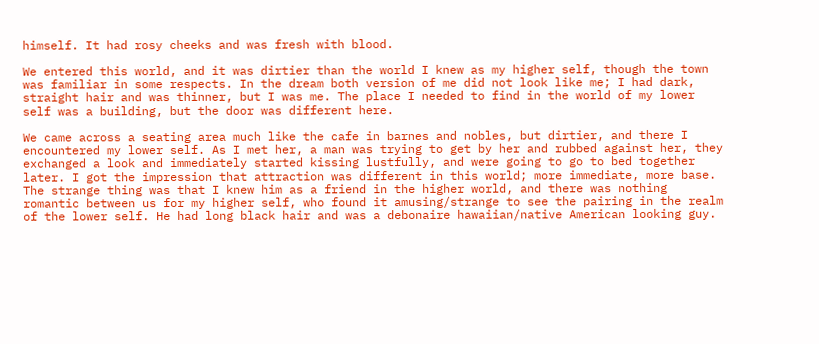himself. It had rosy cheeks and was fresh with blood.

We entered this world, and it was dirtier than the world I knew as my higher self, though the town was familiar in some respects. In the dream both version of me did not look like me; I had dark, straight hair and was thinner, but I was me. The place I needed to find in the world of my lower self was a building, but the door was different here.

We came across a seating area much like the cafe in barnes and nobles, but dirtier, and there I encountered my lower self. As I met her, a man was trying to get by her and rubbed against her, they exchanged a look and immediately started kissing lustfully, and were going to go to bed together later. I got the impression that attraction was different in this world; more immediate, more base. The strange thing was that I knew him as a friend in the higher world, and there was nothing romantic between us for my higher self, who found it amusing/strange to see the pairing in the realm of the lower self. He had long black hair and was a debonaire hawaiian/native American looking guy.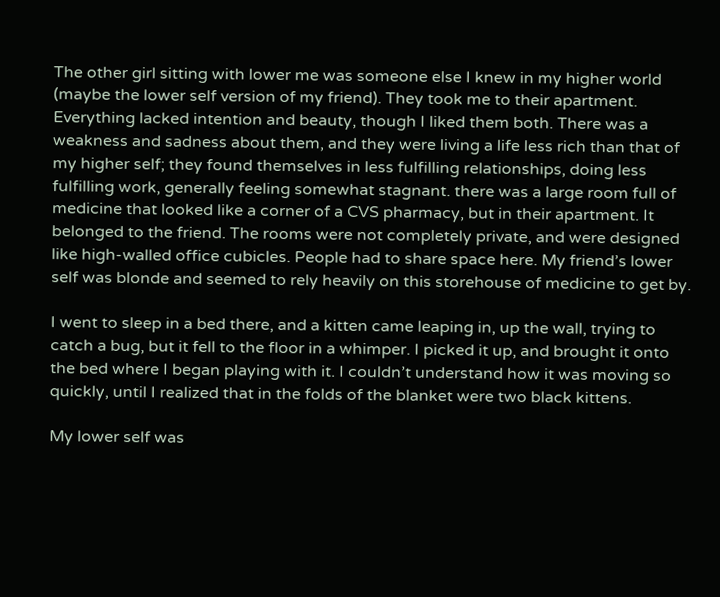The other girl sitting with lower me was someone else I knew in my higher world (maybe the lower self version of my friend). They took me to their apartment. Everything lacked intention and beauty, though I liked them both. There was a weakness and sadness about them, and they were living a life less rich than that of my higher self; they found themselves in less fulfilling relationships, doing less fulfilling work, generally feeling somewhat stagnant. there was a large room full of medicine that looked like a corner of a CVS pharmacy, but in their apartment. It belonged to the friend. The rooms were not completely private, and were designed like high-walled office cubicles. People had to share space here. My friend’s lower self was blonde and seemed to rely heavily on this storehouse of medicine to get by.

I went to sleep in a bed there, and a kitten came leaping in, up the wall, trying to catch a bug, but it fell to the floor in a whimper. I picked it up, and brought it onto the bed where I began playing with it. I couldn’t understand how it was moving so quickly, until I realized that in the folds of the blanket were two black kittens.

My lower self was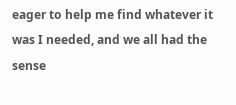eager to help me find whatever it was I needed, and we all had the sense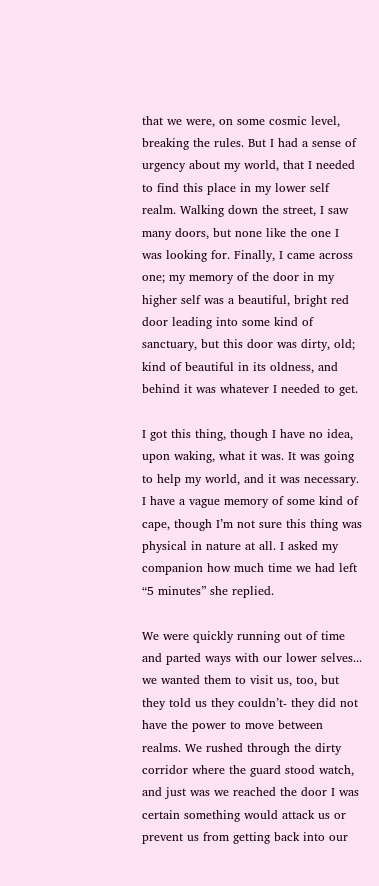that we were, on some cosmic level, breaking the rules. But I had a sense of urgency about my world, that I needed to find this place in my lower self realm. Walking down the street, I saw many doors, but none like the one I was looking for. Finally, I came across one; my memory of the door in my higher self was a beautiful, bright red door leading into some kind of sanctuary, but this door was dirty, old; kind of beautiful in its oldness, and behind it was whatever I needed to get.

I got this thing, though I have no idea, upon waking, what it was. It was going to help my world, and it was necessary. I have a vague memory of some kind of cape, though I’m not sure this thing was physical in nature at all. I asked my companion how much time we had left “5 minutes” she replied.

We were quickly running out of time and parted ways with our lower selves... we wanted them to visit us, too, but they told us they couldn’t- they did not have the power to move between realms. We rushed through the dirty corridor where the guard stood watch, and just was we reached the door I was certain something would attack us or prevent us from getting back into our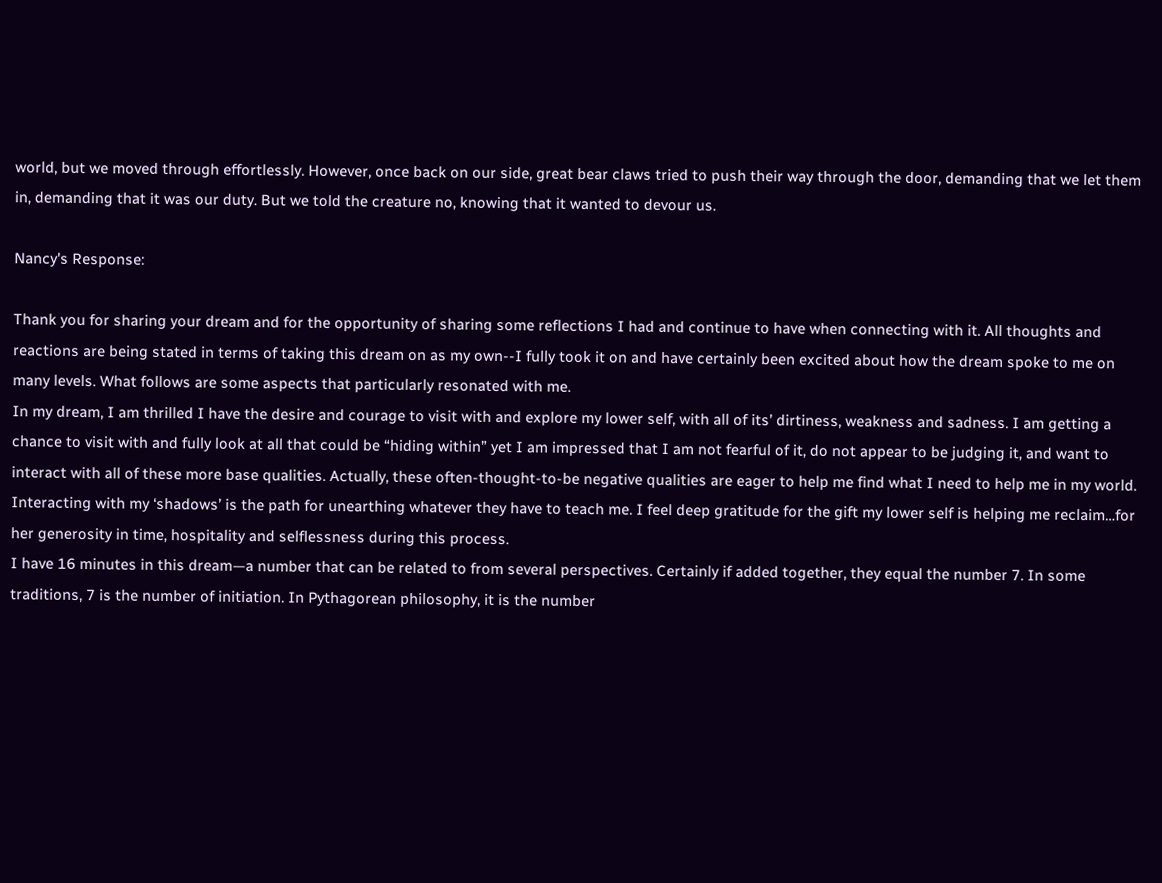world, but we moved through effortlessly. However, once back on our side, great bear claws tried to push their way through the door, demanding that we let them in, demanding that it was our duty. But we told the creature no, knowing that it wanted to devour us.

Nancy's Response:

Thank you for sharing your dream and for the opportunity of sharing some reflections I had and continue to have when connecting with it. All thoughts and reactions are being stated in terms of taking this dream on as my own--I fully took it on and have certainly been excited about how the dream spoke to me on many levels. What follows are some aspects that particularly resonated with me.
In my dream, I am thrilled I have the desire and courage to visit with and explore my lower self, with all of its’ dirtiness, weakness and sadness. I am getting a chance to visit with and fully look at all that could be “hiding within” yet I am impressed that I am not fearful of it, do not appear to be judging it, and want to interact with all of these more base qualities. Actually, these often-thought-to-be negative qualities are eager to help me find what I need to help me in my world. Interacting with my ‘shadows’ is the path for unearthing whatever they have to teach me. I feel deep gratitude for the gift my lower self is helping me reclaim…for her generosity in time, hospitality and selflessness during this process.
I have 16 minutes in this dream—a number that can be related to from several perspectives. Certainly if added together, they equal the number 7. In some traditions, 7 is the number of initiation. In Pythagorean philosophy, it is the number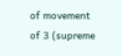of movement of 3 (supreme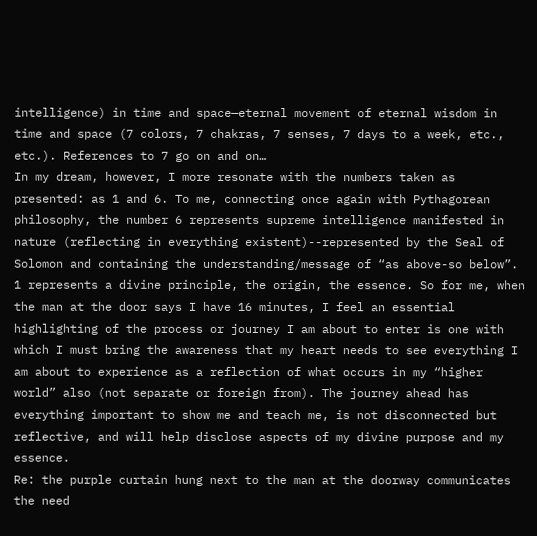intelligence) in time and space—eternal movement of eternal wisdom in time and space (7 colors, 7 chakras, 7 senses, 7 days to a week, etc., etc.). References to 7 go on and on…
In my dream, however, I more resonate with the numbers taken as presented: as 1 and 6. To me, connecting once again with Pythagorean philosophy, the number 6 represents supreme intelligence manifested in nature (reflecting in everything existent)--represented by the Seal of Solomon and containing the understanding/message of “as above-so below”. 1 represents a divine principle, the origin, the essence. So for me, when the man at the door says I have 16 minutes, I feel an essential highlighting of the process or journey I am about to enter is one with which I must bring the awareness that my heart needs to see everything I am about to experience as a reflection of what occurs in my “higher world” also (not separate or foreign from). The journey ahead has everything important to show me and teach me, is not disconnected but reflective, and will help disclose aspects of my divine purpose and my essence.
Re: the purple curtain hung next to the man at the doorway communicates the need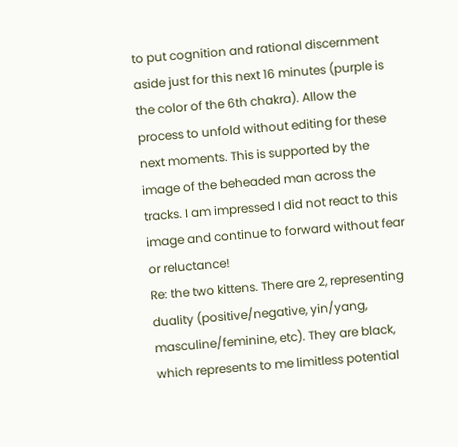to put cognition and rational discernment aside just for this next 16 minutes (purple is the color of the 6th chakra). Allow the process to unfold without editing for these next moments. This is supported by the image of the beheaded man across the tracks. I am impressed I did not react to this image and continue to forward without fear or reluctance!
Re: the two kittens. There are 2, representing duality (positive/negative, yin/yang, masculine/feminine, etc). They are black, which represents to me limitless potential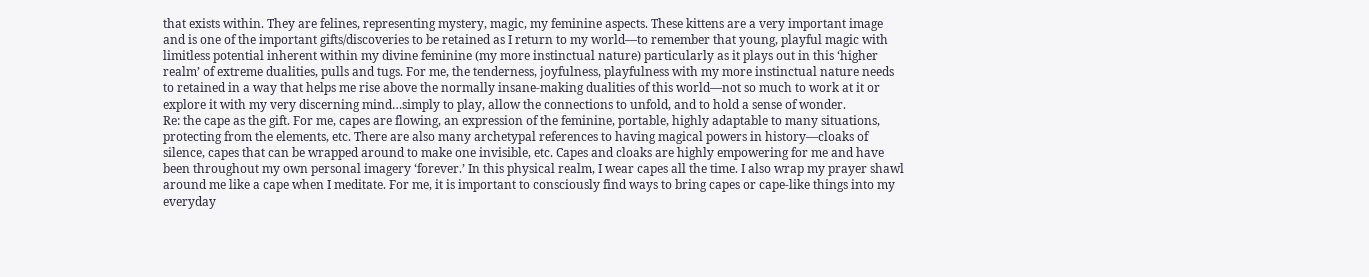that exists within. They are felines, representing mystery, magic, my feminine aspects. These kittens are a very important image and is one of the important gifts/discoveries to be retained as I return to my world—to remember that young, playful magic with limitless potential inherent within my divine feminine (my more instinctual nature) particularly as it plays out in this ‘higher realm’ of extreme dualities, pulls and tugs. For me, the tenderness, joyfulness, playfulness with my more instinctual nature needs to retained in a way that helps me rise above the normally insane-making dualities of this world—not so much to work at it or explore it with my very discerning mind…simply to play, allow the connections to unfold, and to hold a sense of wonder.
Re: the cape as the gift. For me, capes are flowing, an expression of the feminine, portable, highly adaptable to many situations, protecting from the elements, etc. There are also many archetypal references to having magical powers in history—cloaks of silence, capes that can be wrapped around to make one invisible, etc. Capes and cloaks are highly empowering for me and have been throughout my own personal imagery ‘forever.’ In this physical realm, I wear capes all the time. I also wrap my prayer shawl around me like a cape when I meditate. For me, it is important to consciously find ways to bring capes or cape-like things into my everyday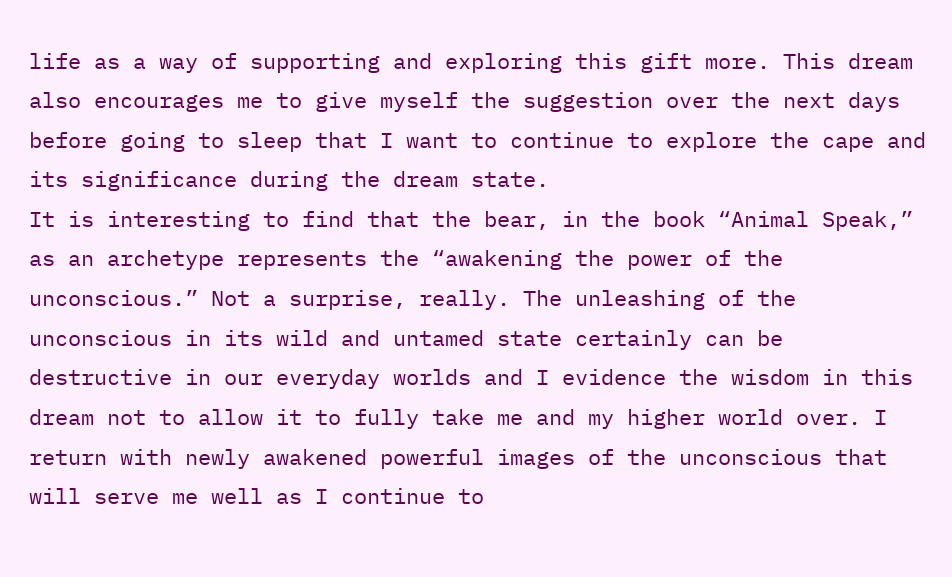life as a way of supporting and exploring this gift more. This dream also encourages me to give myself the suggestion over the next days before going to sleep that I want to continue to explore the cape and its significance during the dream state.
It is interesting to find that the bear, in the book “Animal Speak,” as an archetype represents the “awakening the power of the unconscious.” Not a surprise, really. The unleashing of the unconscious in its wild and untamed state certainly can be destructive in our everyday worlds and I evidence the wisdom in this dream not to allow it to fully take me and my higher world over. I return with newly awakened powerful images of the unconscious that will serve me well as I continue to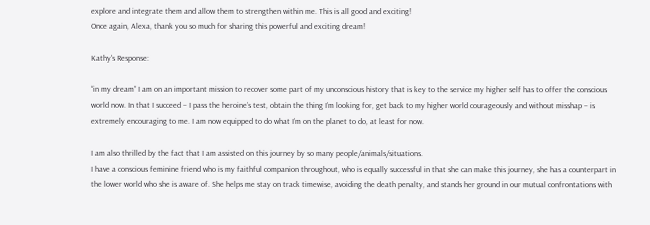explore and integrate them and allow them to strengthen within me. This is all good and exciting!
Once again, Alexa, thank you so much for sharing this powerful and exciting dream!

Kathy's Response:

“in my dream” I am on an important mission to recover some part of my unconscious history that is key to the service my higher self has to offer the conscious world now. In that I succeed – I pass the heroine’s test, obtain the thing I’m looking for, get back to my higher world courageously and without misshap – is extremely encouraging to me. I am now equipped to do what I’m on the planet to do, at least for now.

I am also thrilled by the fact that I am assisted on this journey by so many people/animals/situations.
I have a conscious feminine friend who is my faithful companion throughout, who is equally successful in that she can make this journey, she has a counterpart in the lower world who she is aware of. She helps me stay on track timewise, avoiding the death penalty, and stands her ground in our mutual confrontations with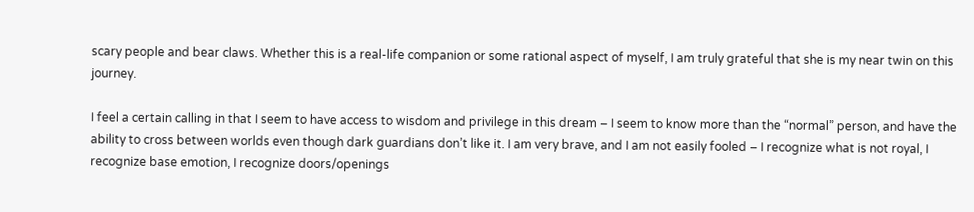scary people and bear claws. Whether this is a real-life companion or some rational aspect of myself, I am truly grateful that she is my near twin on this journey.

I feel a certain calling in that I seem to have access to wisdom and privilege in this dream – I seem to know more than the “normal” person, and have the ability to cross between worlds even though dark guardians don’t like it. I am very brave, and I am not easily fooled – I recognize what is not royal, I recognize base emotion, I recognize doors/openings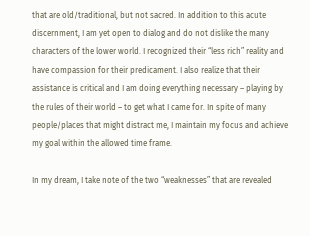that are old/traditional, but not sacred. In addition to this acute discernment, I am yet open to dialog and do not dislike the many characters of the lower world. I recognized their “less rich” reality and have compassion for their predicament. I also realize that their assistance is critical and I am doing everything necessary – playing by the rules of their world – to get what I came for. In spite of many people/places that might distract me, I maintain my focus and achieve my goal within the allowed time frame.

In my dream, I take note of the two “weaknesses” that are revealed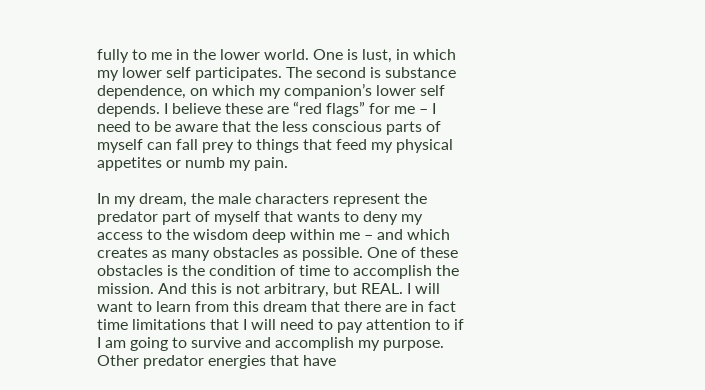fully to me in the lower world. One is lust, in which my lower self participates. The second is substance dependence, on which my companion’s lower self depends. I believe these are “red flags” for me – I need to be aware that the less conscious parts of myself can fall prey to things that feed my physical appetites or numb my pain.

In my dream, the male characters represent the predator part of myself that wants to deny my access to the wisdom deep within me – and which creates as many obstacles as possible. One of these obstacles is the condition of time to accomplish the mission. And this is not arbitrary, but REAL. I will want to learn from this dream that there are in fact time limitations that I will need to pay attention to if I am going to survive and accomplish my purpose. Other predator energies that have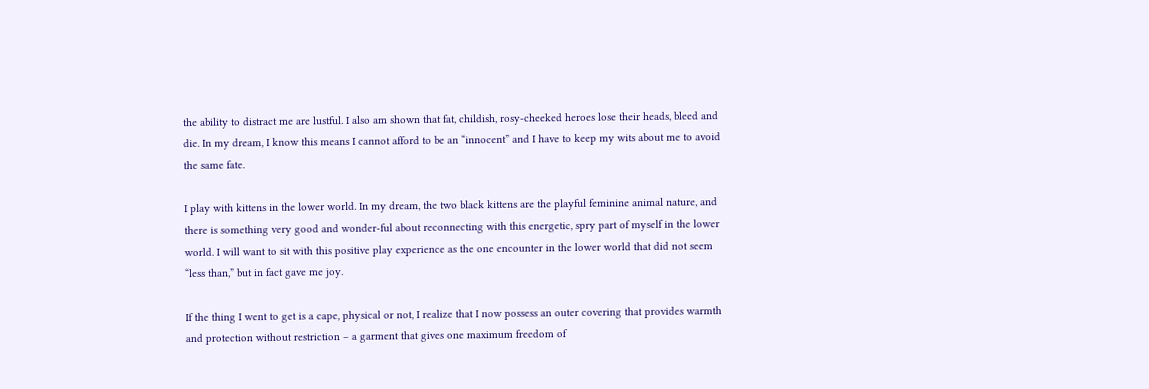the ability to distract me are lustful. I also am shown that fat, childish, rosy-cheeked heroes lose their heads, bleed and die. In my dream, I know this means I cannot afford to be an “innocent” and I have to keep my wits about me to avoid the same fate.

I play with kittens in the lower world. In my dream, the two black kittens are the playful feminine animal nature, and there is something very good and wonder-ful about reconnecting with this energetic, spry part of myself in the lower world. I will want to sit with this positive play experience as the one encounter in the lower world that did not seem “less than,” but in fact gave me joy.

If the thing I went to get is a cape, physical or not, I realize that I now possess an outer covering that provides warmth and protection without restriction – a garment that gives one maximum freedom of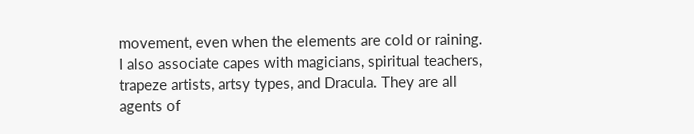movement, even when the elements are cold or raining. I also associate capes with magicians, spiritual teachers, trapeze artists, artsy types, and Dracula. They are all agents of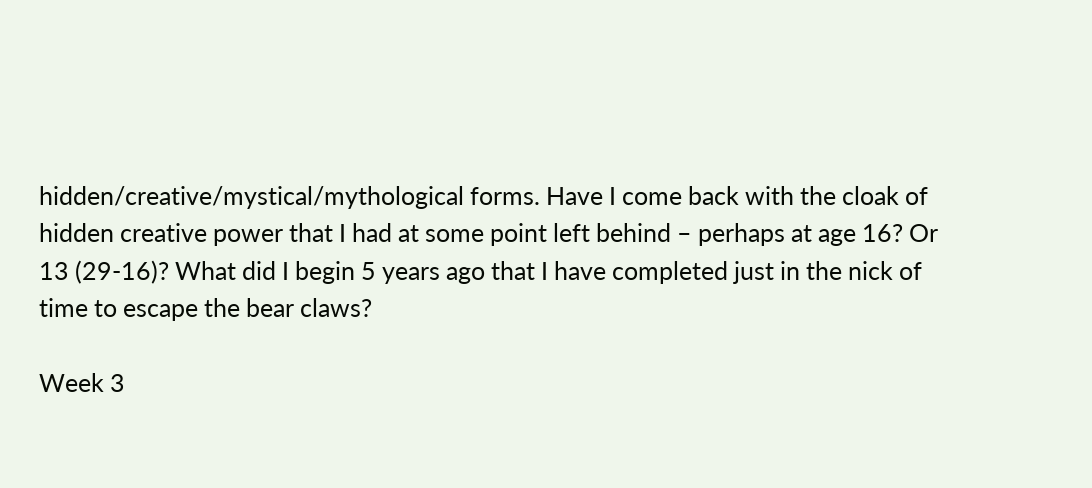hidden/creative/mystical/mythological forms. Have I come back with the cloak of hidden creative power that I had at some point left behind – perhaps at age 16? Or 13 (29-16)? What did I begin 5 years ago that I have completed just in the nick of time to escape the bear claws?

Week 3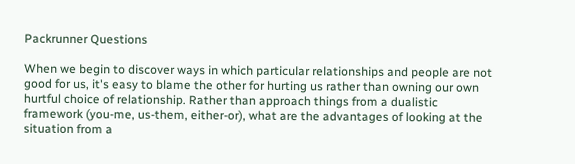Packrunner Questions

When we begin to discover ways in which particular relationships and people are not good for us, it's easy to blame the other for hurting us rather than owning our own hurtful choice of relationship. Rather than approach things from a dualistic framework (you-me, us-them, either-or), what are the advantages of looking at the situation from a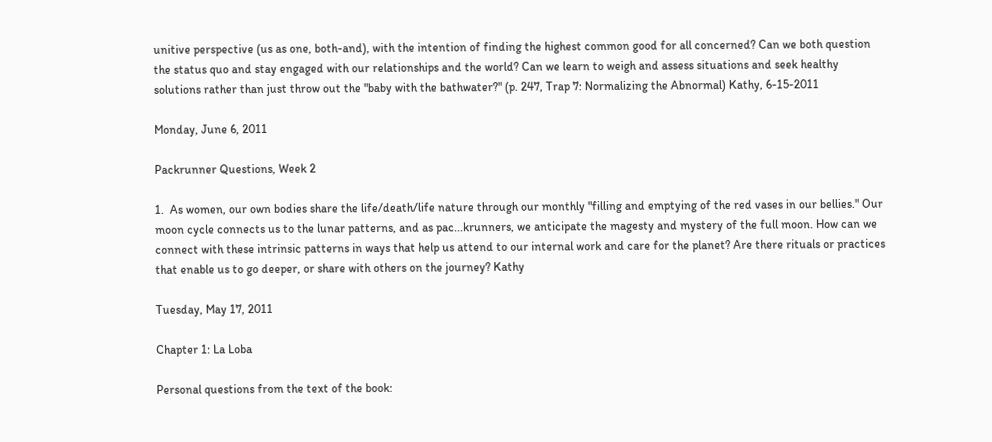unitive perspective (us as one, both-and), with the intention of finding the highest common good for all concerned? Can we both question the status quo and stay engaged with our relationships and the world? Can we learn to weigh and assess situations and seek healthy solutions rather than just throw out the "baby with the bathwater?" (p. 247, Trap 7: Normalizing the Abnormal) Kathy, 6-15-2011

Monday, June 6, 2011

Packrunner Questions, Week 2

1.  As women, our own bodies share the life/death/life nature through our monthly "filling and emptying of the red vases in our bellies." Our moon cycle connects us to the lunar patterns, and as pac...krunners, we anticipate the magesty and mystery of the full moon. How can we connect with these intrinsic patterns in ways that help us attend to our internal work and care for the planet? Are there rituals or practices that enable us to go deeper, or share with others on the journey? Kathy

Tuesday, May 17, 2011

Chapter 1: La Loba

Personal questions from the text of the book: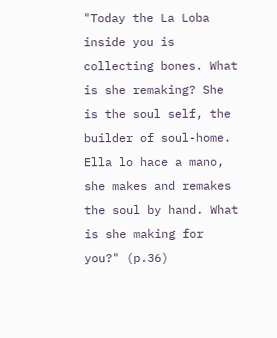"Today the La Loba inside you is collecting bones. What is she remaking? She is the soul self, the builder of soul-home. Ella lo hace a mano, she makes and remakes the soul by hand. What is she making for you?" (p.36)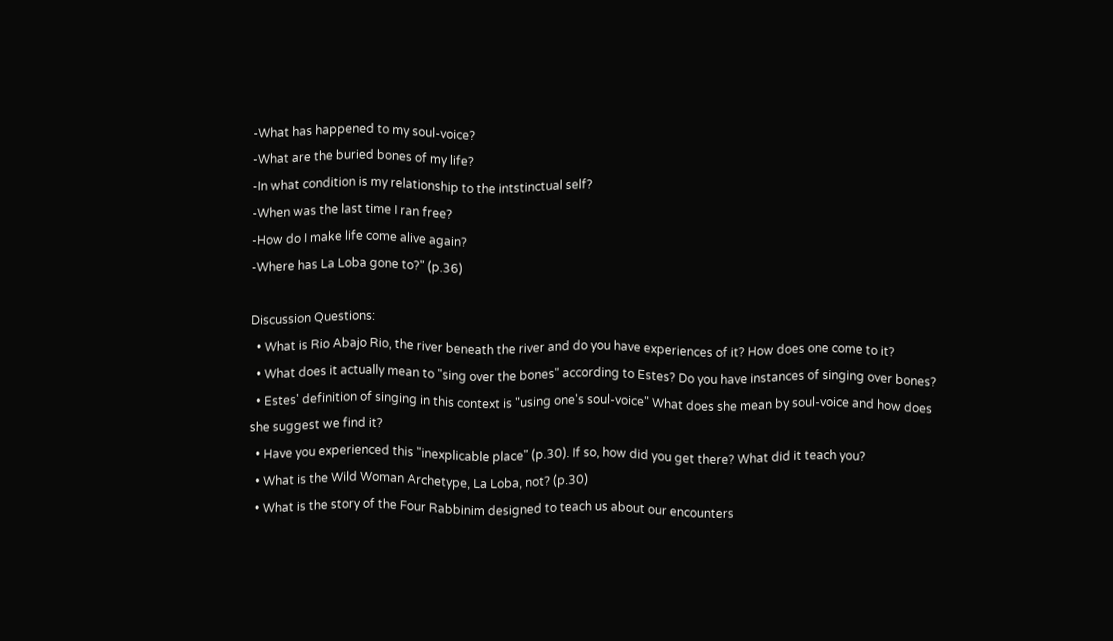-What has happened to my soul-voice?
-What are the buried bones of my life?
-In what condition is my relationship to the intstinctual self?
-When was the last time I ran free?
-How do I make life come alive again?
-Where has La Loba gone to?" (p.36)

Discussion Questions:
  • What is Rio Abajo Rio, the river beneath the river and do you have experiences of it? How does one come to it?
  • What does it actually mean to "sing over the bones" according to Estes? Do you have instances of singing over bones?
  • Estes' definition of singing in this context is "using one's soul-voice" What does she mean by soul-voice and how does she suggest we find it?
  • Have you experienced this "inexplicable place" (p.30). If so, how did you get there? What did it teach you?
  • What is the Wild Woman Archetype, La Loba, not? (p.30)
  • What is the story of the Four Rabbinim designed to teach us about our encounters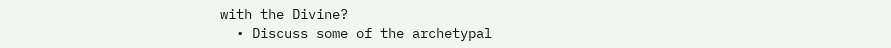with the Divine?
  • Discuss some of the archetypal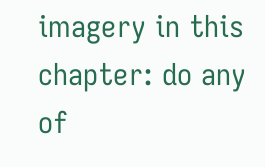imagery in this chapter: do any of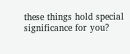these things hold special significance for you?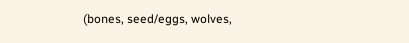(bones, seed/eggs, wolves,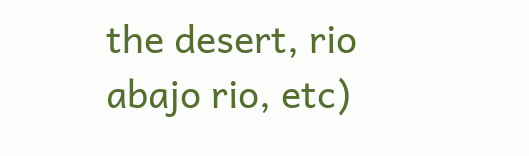the desert, rio abajo rio, etc)